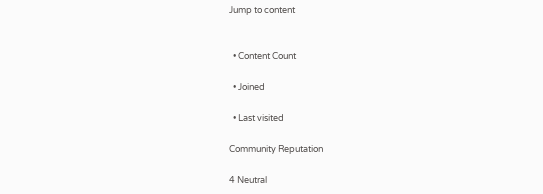Jump to content


  • Content Count

  • Joined

  • Last visited

Community Reputation

4 Neutral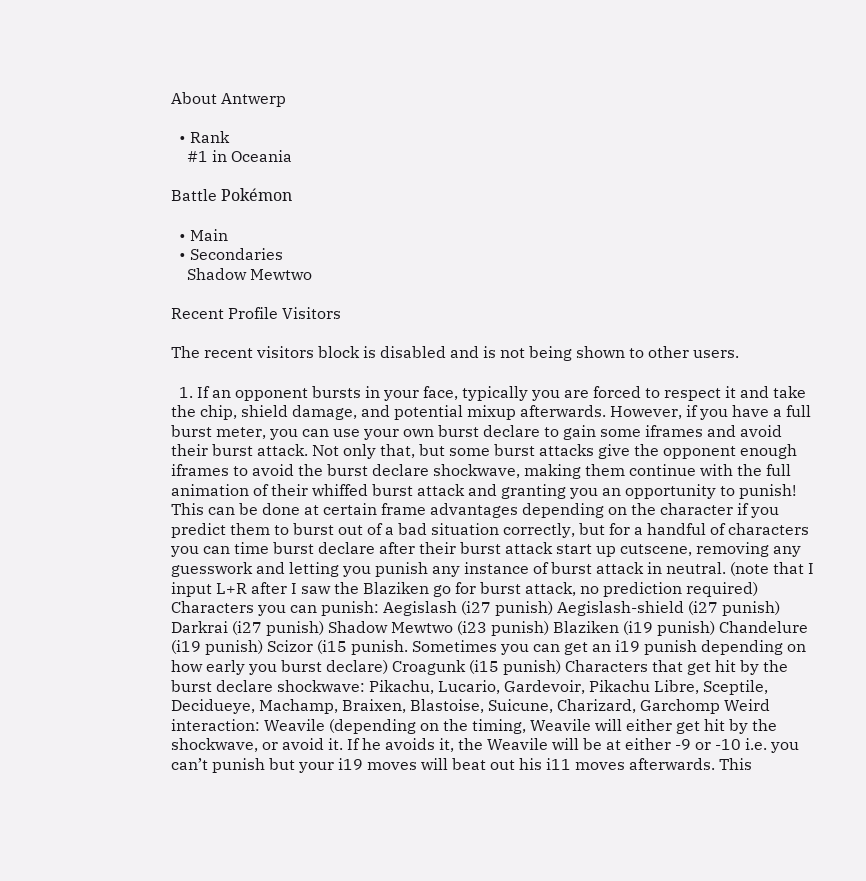About Antwerp

  • Rank
    #1 in Oceania

Battle Pokémon

  • Main
  • Secondaries
    Shadow Mewtwo

Recent Profile Visitors

The recent visitors block is disabled and is not being shown to other users.

  1. If an opponent bursts in your face, typically you are forced to respect it and take the chip, shield damage, and potential mixup afterwards. However, if you have a full burst meter, you can use your own burst declare to gain some iframes and avoid their burst attack. Not only that, but some burst attacks give the opponent enough iframes to avoid the burst declare shockwave, making them continue with the full animation of their whiffed burst attack and granting you an opportunity to punish! This can be done at certain frame advantages depending on the character if you predict them to burst out of a bad situation correctly, but for a handful of characters you can time burst declare after their burst attack start up cutscene, removing any guesswork and letting you punish any instance of burst attack in neutral. (note that I input L+R after I saw the Blaziken go for burst attack, no prediction required) Characters you can punish: Aegislash (i27 punish) Aegislash-shield (i27 punish) Darkrai (i27 punish) Shadow Mewtwo (i23 punish) Blaziken (i19 punish) Chandelure (i19 punish) Scizor (i15 punish. Sometimes you can get an i19 punish depending on how early you burst declare) Croagunk (i15 punish) Characters that get hit by the burst declare shockwave: Pikachu, Lucario, Gardevoir, Pikachu Libre, Sceptile, Decidueye, Machamp, Braixen, Blastoise, Suicune, Charizard, Garchomp Weird interaction: Weavile (depending on the timing, Weavile will either get hit by the shockwave, or avoid it. If he avoids it, the Weavile will be at either -9 or -10 i.e. you can’t punish but your i19 moves will beat out his i11 moves afterwards. This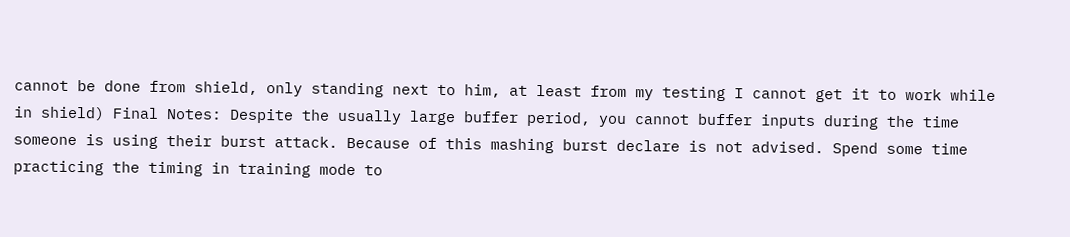cannot be done from shield, only standing next to him, at least from my testing I cannot get it to work while in shield) Final Notes: Despite the usually large buffer period, you cannot buffer inputs during the time someone is using their burst attack. Because of this mashing burst declare is not advised. Spend some time practicing the timing in training mode to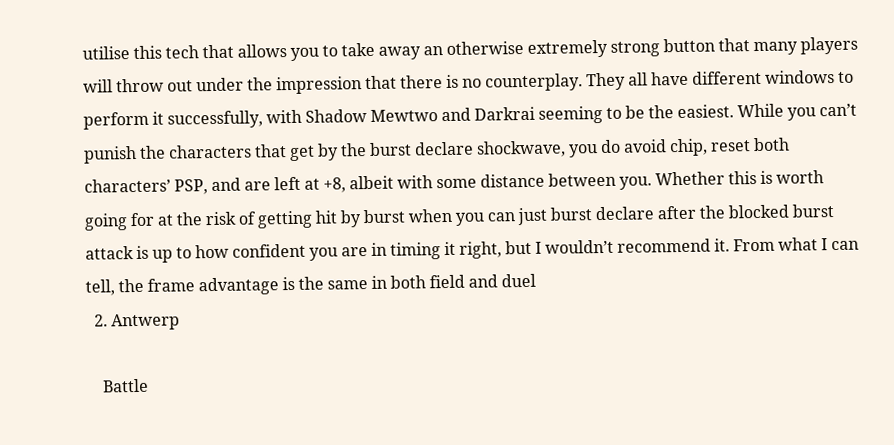utilise this tech that allows you to take away an otherwise extremely strong button that many players will throw out under the impression that there is no counterplay. They all have different windows to perform it successfully, with Shadow Mewtwo and Darkrai seeming to be the easiest. While you can’t punish the characters that get by the burst declare shockwave, you do avoid chip, reset both characters’ PSP, and are left at +8, albeit with some distance between you. Whether this is worth going for at the risk of getting hit by burst when you can just burst declare after the blocked burst attack is up to how confident you are in timing it right, but I wouldn’t recommend it. From what I can tell, the frame advantage is the same in both field and duel
  2. Antwerp

    Battle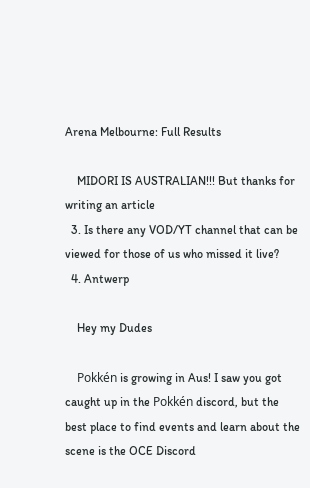Arena Melbourne: Full Results

    MIDORI IS AUSTRALIAN!!! But thanks for writing an article
  3. Is there any VOD/YT channel that can be viewed for those of us who missed it live?
  4. Antwerp

    Hey my Dudes

    Pokkén is growing in Aus! I saw you got caught up in the Pokkén discord, but the best place to find events and learn about the scene is the OCE Discord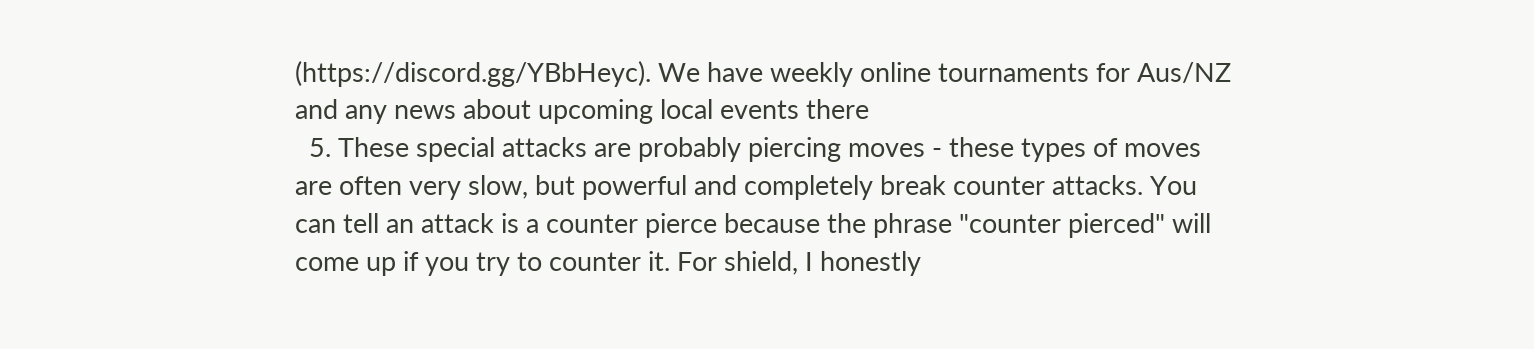(https://discord.gg/YBbHeyc). We have weekly online tournaments for Aus/NZ and any news about upcoming local events there
  5. These special attacks are probably piercing moves - these types of moves are often very slow, but powerful and completely break counter attacks. You can tell an attack is a counter pierce because the phrase "counter pierced" will come up if you try to counter it. For shield, I honestly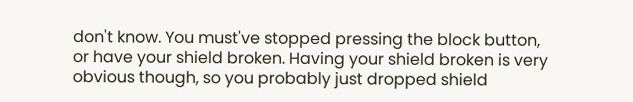don't know. You must've stopped pressing the block button, or have your shield broken. Having your shield broken is very obvious though, so you probably just dropped shield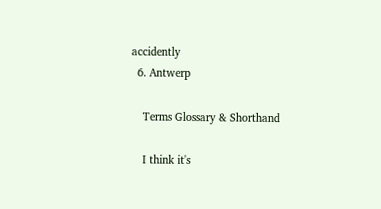accidently
  6. Antwerp

    Terms Glossary & Shorthand

    I think it's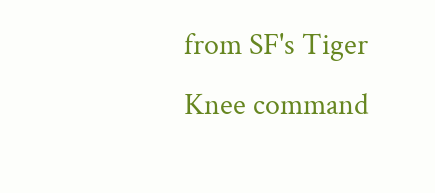from SF's Tiger Knee command